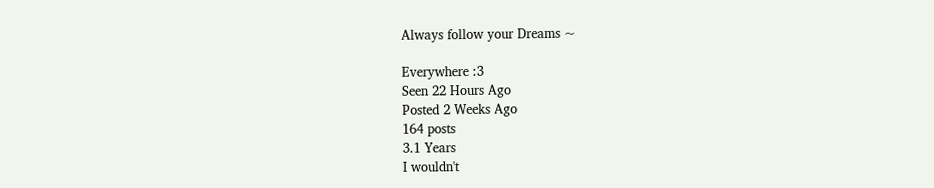Always follow your Dreams ~

Everywhere :3
Seen 22 Hours Ago
Posted 2 Weeks Ago
164 posts
3.1 Years
I wouldn't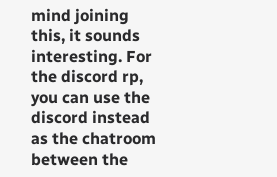mind joining this, it sounds interesting. For the discord rp, you can use the discord instead as the chatroom between the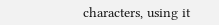characters, using it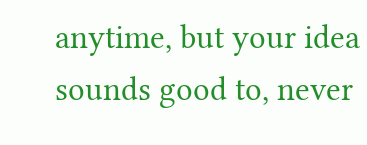anytime, but your idea sounds good to, never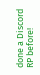done a Discord RP before!